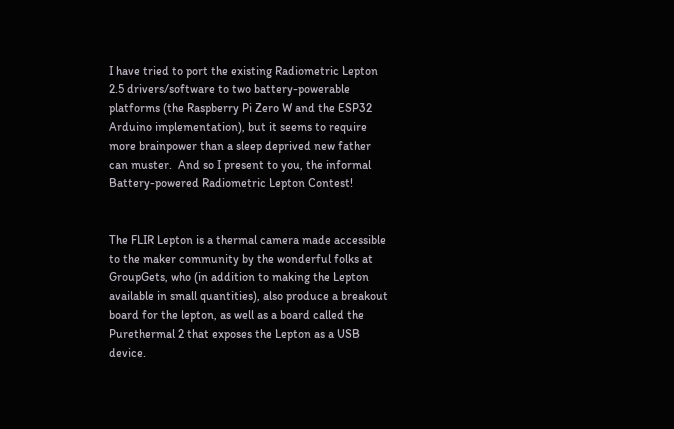I have tried to port the existing Radiometric Lepton 2.5 drivers/software to two battery-powerable platforms (the Raspberry Pi Zero W and the ESP32 Arduino implementation), but it seems to require more brainpower than a sleep deprived new father can muster.  And so I present to you, the informal Battery-powered Radiometric Lepton Contest!


The FLIR Lepton is a thermal camera made accessible to the maker community by the wonderful folks at GroupGets, who (in addition to making the Lepton available in small quantities), also produce a breakout board for the lepton, as well as a board called the Purethermal 2 that exposes the Lepton as a USB device.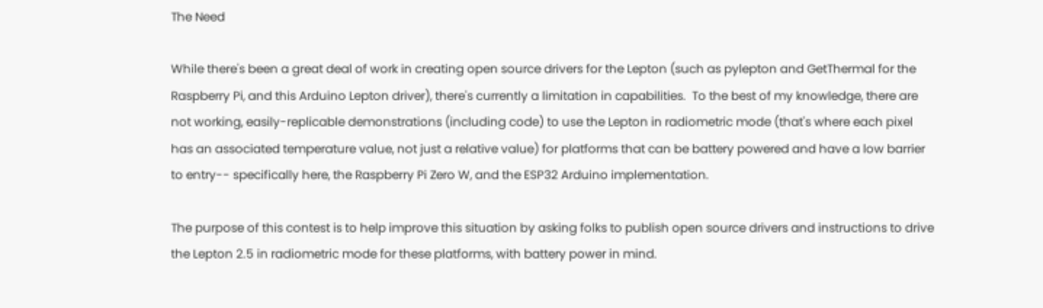The Need

While there's been a great deal of work in creating open source drivers for the Lepton (such as pylepton and GetThermal for the Raspberry Pi, and this Arduino Lepton driver), there's currently a limitation in capabilities.  To the best of my knowledge, there are not working, easily-replicable demonstrations (including code) to use the Lepton in radiometric mode (that's where each pixel has an associated temperature value, not just a relative value) for platforms that can be battery powered and have a low barrier to entry-- specifically here, the Raspberry Pi Zero W, and the ESP32 Arduino implementation.

The purpose of this contest is to help improve this situation by asking folks to publish open source drivers and instructions to drive the Lepton 2.5 in radiometric mode for these platforms, with battery power in mind.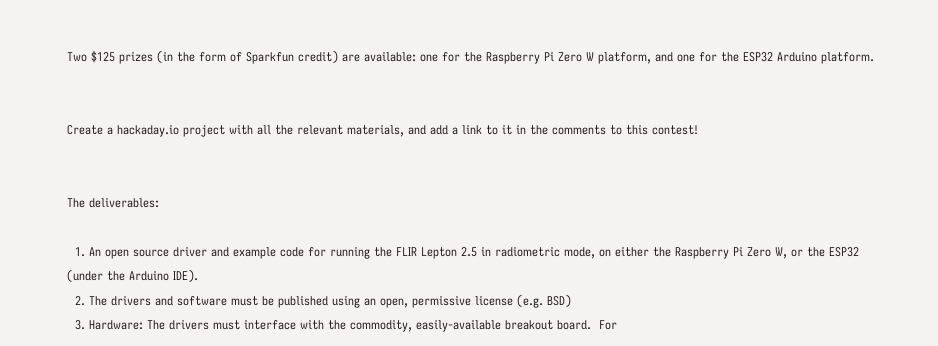Two $125 prizes (in the form of Sparkfun credit) are available: one for the Raspberry Pi Zero W platform, and one for the ESP32 Arduino platform.


Create a hackaday.io project with all the relevant materials, and add a link to it in the comments to this contest!


The deliverables:

  1. An open source driver and example code for running the FLIR Lepton 2.5 in radiometric mode, on either the Raspberry Pi Zero W, or the ESP32 (under the Arduino IDE).
  2. The drivers and software must be published using an open, permissive license (e.g. BSD)
  3. Hardware: The drivers must interface with the commodity, easily-available breakout board.  For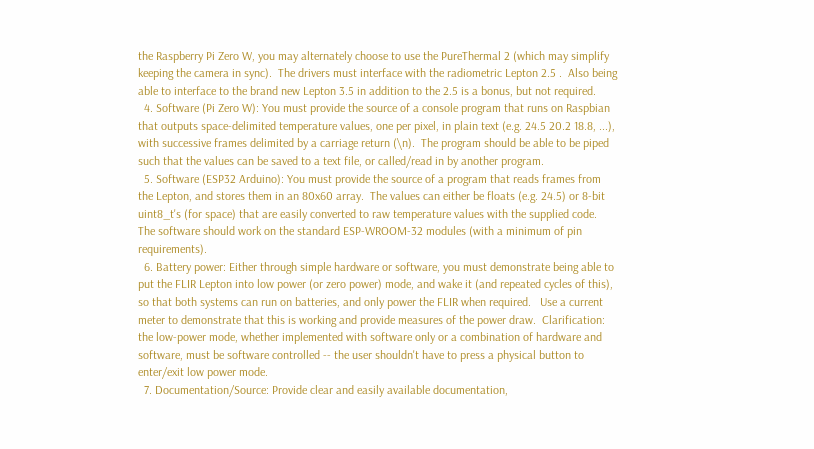the Raspberry Pi Zero W, you may alternately choose to use the PureThermal 2 (which may simplify keeping the camera in sync).  The drivers must interface with the radiometric Lepton 2.5 .  Also being able to interface to the brand new Lepton 3.5 in addition to the 2.5 is a bonus, but not required.
  4. Software (Pi Zero W): You must provide the source of a console program that runs on Raspbian that outputs space-delimited temperature values, one per pixel, in plain text (e.g. 24.5 20.2 18.8, ...), with successive frames delimited by a carriage return (\n).  The program should be able to be piped such that the values can be saved to a text file, or called/read in by another program.
  5. Software (ESP32 Arduino): You must provide the source of a program that reads frames from the Lepton, and stores them in an 80x60 array.  The values can either be floats (e.g. 24.5) or 8-bit uint8_t's (for space) that are easily converted to raw temperature values with the supplied code.  The software should work on the standard ESP-WROOM-32 modules (with a minimum of pin requirements).
  6. Battery power: Either through simple hardware or software, you must demonstrate being able to put the FLIR Lepton into low power (or zero power) mode, and wake it (and repeated cycles of this), so that both systems can run on batteries, and only power the FLIR when required.   Use a current meter to demonstrate that this is working and provide measures of the power draw.  Clarification: the low-power mode, whether implemented with software only or a combination of hardware and software, must be software controlled -- the user shouldn't have to press a physical button to enter/exit low power mode.
  7. Documentation/Source: Provide clear and easily available documentation,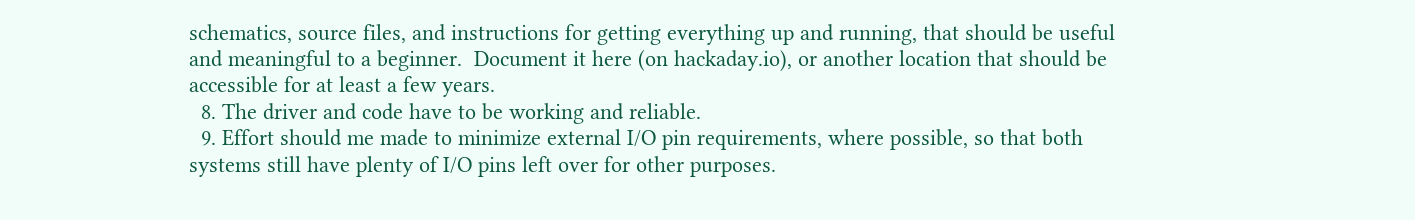schematics, source files, and instructions for getting everything up and running, that should be useful and meaningful to a beginner.  Document it here (on hackaday.io), or another location that should be accessible for at least a few years.
  8. The driver and code have to be working and reliable.
  9. Effort should me made to minimize external I/O pin requirements, where possible, so that both systems still have plenty of I/O pins left over for other purposes.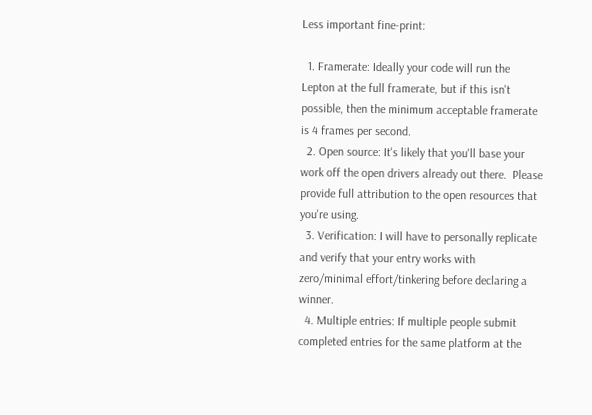Less important fine-print:

  1. Framerate: Ideally your code will run the Lepton at the full framerate, but if this isn't possible, then the minimum acceptable framerate is 4 frames per second.
  2. Open source: It's likely that you'll base your work off the open drivers already out there.  Please provide full attribution to the open resources that you're using.
  3. Verification: I will have to personally replicate and verify that your entry works with zero/minimal effort/tinkering before declaring a winner.
  4. Multiple entries: If multiple people submit completed entries for the same platform at the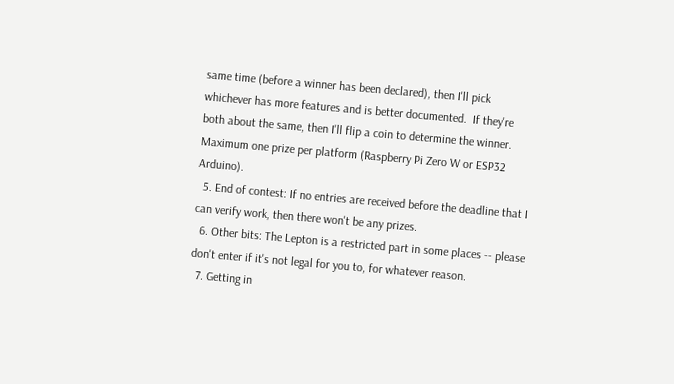same time (before a winner has been declared), then I'll pick whichever has more features and is better documented.  If they're both about the same, then I'll flip a coin to determine the winner.  Maximum one prize per platform (Raspberry Pi Zero W or ESP32 Arduino).
  5. End of contest: If no entries are received before the deadline that I can verify work, then there won't be any prizes.
  6. Other bits: The Lepton is a restricted part in some places -- please don't enter if it's not legal for you to, for whatever reason.
  7. Getting in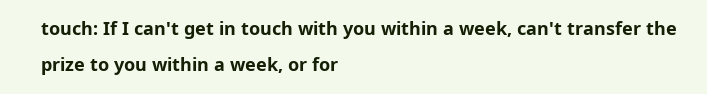touch: If I can't get in touch with you within a week, can't transfer the prize to you within a week, or for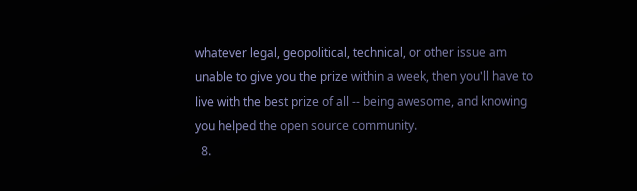whatever legal, geopolitical, technical, or other issue am unable to give you the prize within a week, then you'll have to live with the best prize of all -- being awesome, and knowing you helped the open source community.
  8.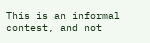This is an informal contest, and not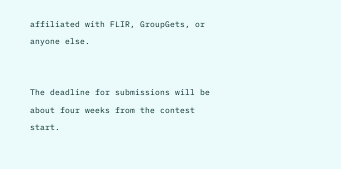affiliated with FLIR, GroupGets, or anyone else.


The deadline for submissions will be about four weeks from the contest start.